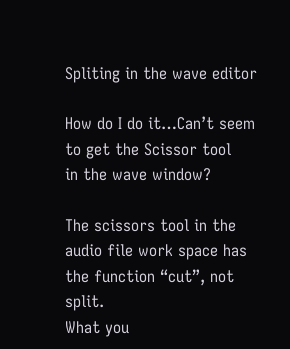Spliting in the wave editor

How do I do it…Can’t seem to get the Scissor tool
in the wave window?

The scissors tool in the audio file work space has the function “cut”, not split.
What you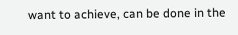want to achieve, can be done in the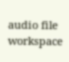audio file workspace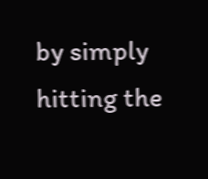by simply hitting the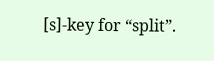[s]-key for “split”.